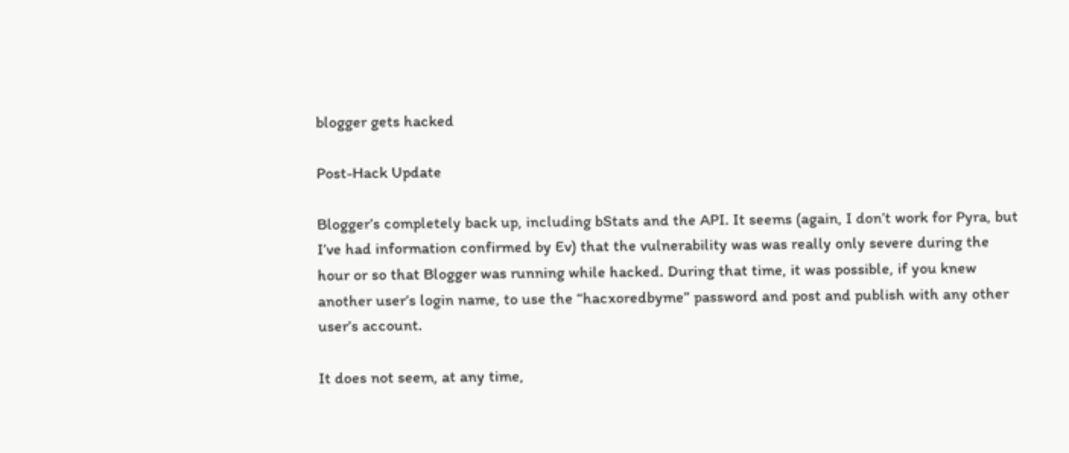blogger gets hacked

Post-Hack Update

Blogger’s completely back up, including bStats and the API. It seems (again, I don’t work for Pyra, but I’ve had information confirmed by Ev) that the vulnerability was was really only severe during the hour or so that Blogger was running while hacked. During that time, it was possible, if you knew another user’s login name, to use the “hacxoredbyme” password and post and publish with any other user’s account.

It does not seem, at any time,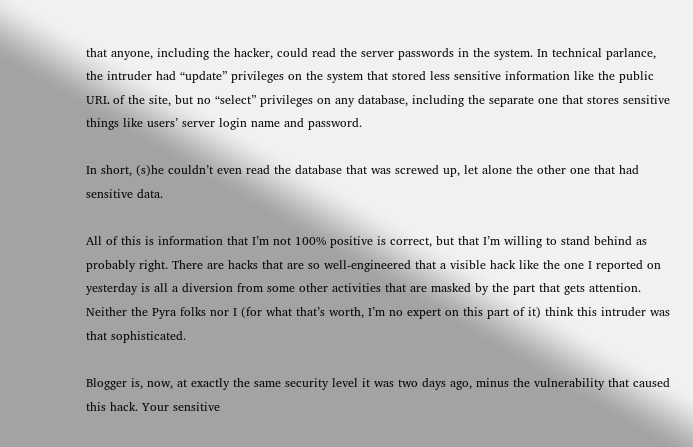that anyone, including the hacker, could read the server passwords in the system. In technical parlance, the intruder had “update” privileges on the system that stored less sensitive information like the public URL of the site, but no “select” privileges on any database, including the separate one that stores sensitive things like users’ server login name and password.

In short, (s)he couldn’t even read the database that was screwed up, let alone the other one that had sensitive data.

All of this is information that I’m not 100% positive is correct, but that I’m willing to stand behind as probably right. There are hacks that are so well-engineered that a visible hack like the one I reported on yesterday is all a diversion from some other activities that are masked by the part that gets attention. Neither the Pyra folks nor I (for what that’s worth, I’m no expert on this part of it) think this intruder was that sophisticated.

Blogger is, now, at exactly the same security level it was two days ago, minus the vulnerability that caused this hack. Your sensitive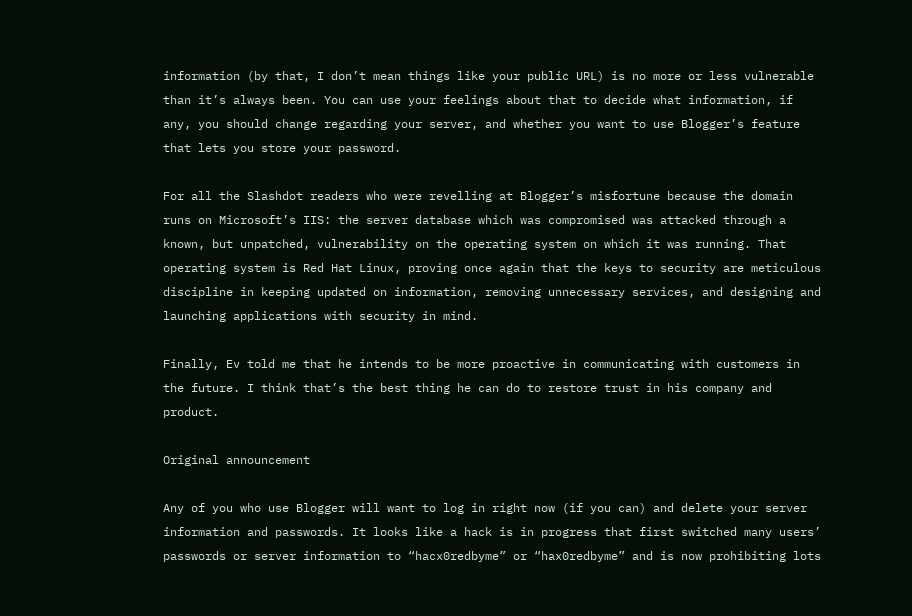information (by that, I don’t mean things like your public URL) is no more or less vulnerable than it’s always been. You can use your feelings about that to decide what information, if any, you should change regarding your server, and whether you want to use Blogger’s feature that lets you store your password.

For all the Slashdot readers who were revelling at Blogger’s misfortune because the domain runs on Microsoft’s IIS: the server database which was compromised was attacked through a known, but unpatched, vulnerability on the operating system on which it was running. That operating system is Red Hat Linux, proving once again that the keys to security are meticulous discipline in keeping updated on information, removing unnecessary services, and designing and launching applications with security in mind.

Finally, Ev told me that he intends to be more proactive in communicating with customers in the future. I think that’s the best thing he can do to restore trust in his company and product.

Original announcement

Any of you who use Blogger will want to log in right now (if you can) and delete your server information and passwords. It looks like a hack is in progress that first switched many users’ passwords or server information to “hacx0redbyme” or “hax0redbyme” and is now prohibiting lots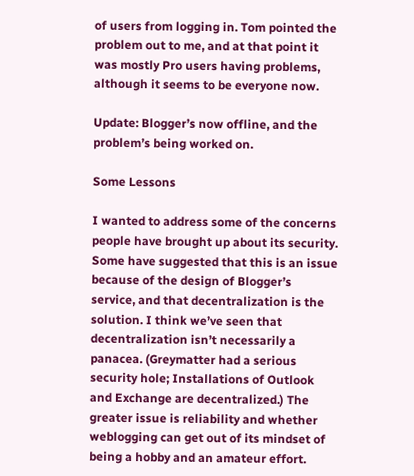of users from logging in. Tom pointed the problem out to me, and at that point it was mostly Pro users having problems, although it seems to be everyone now.

Update: Blogger’s now offline, and the problem’s being worked on.

Some Lessons

I wanted to address some of the concerns people have brought up about its security. Some have suggested that this is an issue because of the design of Blogger’s service, and that decentralization is the solution. I think we’ve seen that decentralization isn’t necessarily a panacea. (Greymatter had a serious security hole; Installations of Outlook and Exchange are decentralized.) The greater issue is reliability and whether weblogging can get out of its mindset of being a hobby and an amateur effort.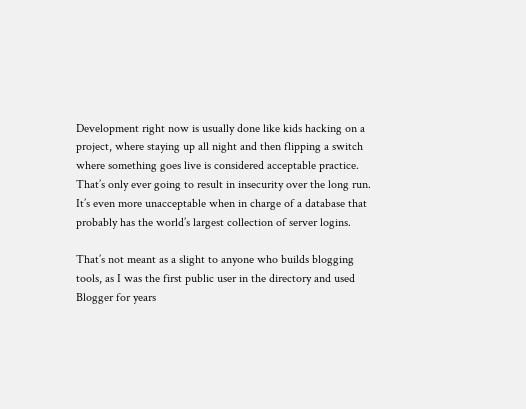Development right now is usually done like kids hacking on a project, where staying up all night and then flipping a switch where something goes live is considered acceptable practice. That’s only ever going to result in insecurity over the long run. It’s even more unacceptable when in charge of a database that probably has the world’s largest collection of server logins.

That’s not meant as a slight to anyone who builds blogging tools, as I was the first public user in the directory and used Blogger for years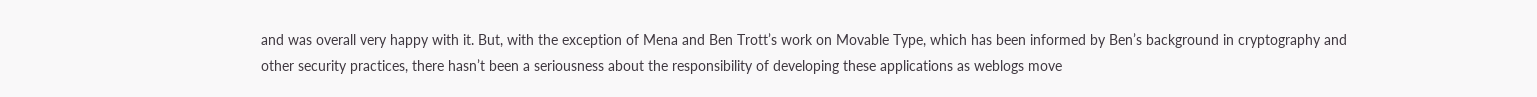and was overall very happy with it. But, with the exception of Mena and Ben Trott’s work on Movable Type, which has been informed by Ben’s background in cryptography and other security practices, there hasn’t been a seriousness about the responsibility of developing these applications as weblogs move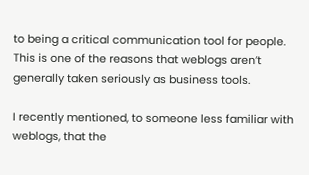to being a critical communication tool for people. This is one of the reasons that weblogs aren’t generally taken seriously as business tools.

I recently mentioned, to someone less familiar with weblogs, that the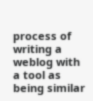process of writing a weblog with a tool as being similar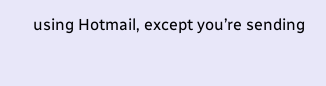using Hotmail, except you’re sending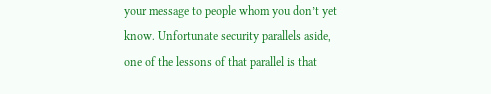your message to people whom you don’t yet know. Unfortunate security parallels aside, one of the lessons of that parallel is that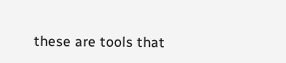these are tools that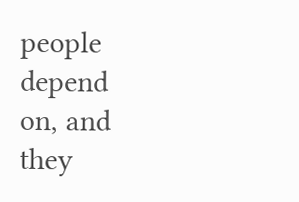people depend on, and they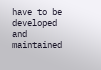have to be developed and maintained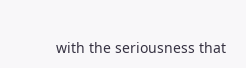with the seriousness that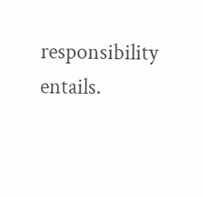responsibility entails.